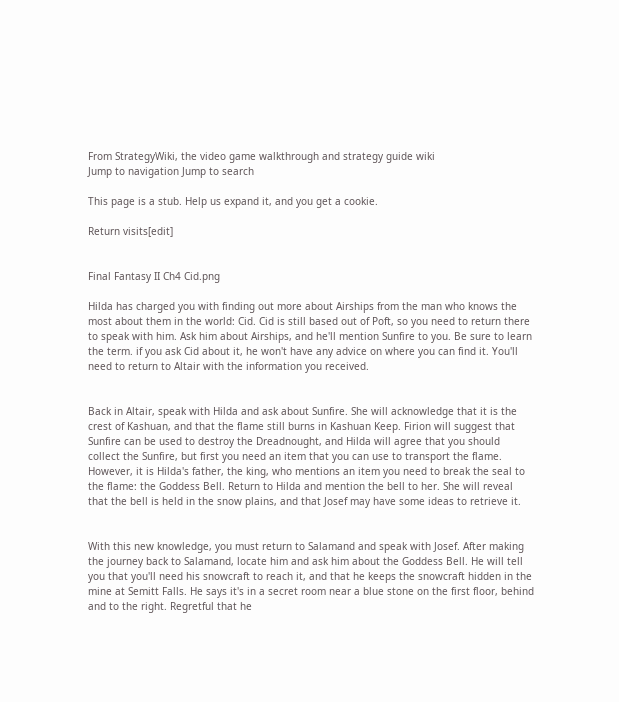From StrategyWiki, the video game walkthrough and strategy guide wiki
Jump to navigation Jump to search

This page is a stub. Help us expand it, and you get a cookie.

Return visits[edit]


Final Fantasy II Ch4 Cid.png

Hilda has charged you with finding out more about Airships from the man who knows the most about them in the world: Cid. Cid is still based out of Poft, so you need to return there to speak with him. Ask him about Airships, and he'll mention Sunfire to you. Be sure to learn the term. if you ask Cid about it, he won't have any advice on where you can find it. You'll need to return to Altair with the information you received.


Back in Altair, speak with Hilda and ask about Sunfire. She will acknowledge that it is the crest of Kashuan, and that the flame still burns in Kashuan Keep. Firion will suggest that Sunfire can be used to destroy the Dreadnought, and Hilda will agree that you should collect the Sunfire, but first you need an item that you can use to transport the flame. However, it is Hilda's father, the king, who mentions an item you need to break the seal to the flame: the Goddess Bell. Return to Hilda and mention the bell to her. She will reveal that the bell is held in the snow plains, and that Josef may have some ideas to retrieve it.


With this new knowledge, you must return to Salamand and speak with Josef. After making the journey back to Salamand, locate him and ask him about the Goddess Bell. He will tell you that you'll need his snowcraft to reach it, and that he keeps the snowcraft hidden in the mine at Semitt Falls. He says it's in a secret room near a blue stone on the first floor, behind and to the right. Regretful that he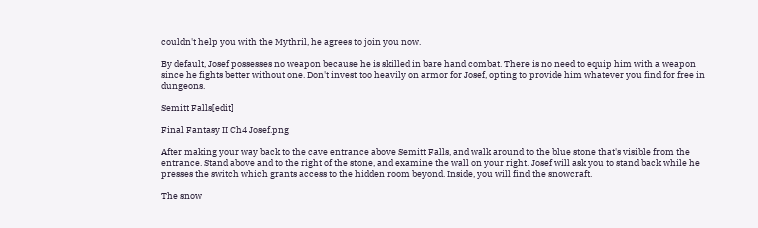couldn't help you with the Mythril, he agrees to join you now.

By default, Josef possesses no weapon because he is skilled in bare hand combat. There is no need to equip him with a weapon since he fights better without one. Don't invest too heavily on armor for Josef, opting to provide him whatever you find for free in dungeons.

Semitt Falls[edit]

Final Fantasy II Ch4 Josef.png

After making your way back to the cave entrance above Semitt Falls, and walk around to the blue stone that's visible from the entrance. Stand above and to the right of the stone, and examine the wall on your right. Josef will ask you to stand back while he presses the switch which grants access to the hidden room beyond. Inside, you will find the snowcraft.

The snow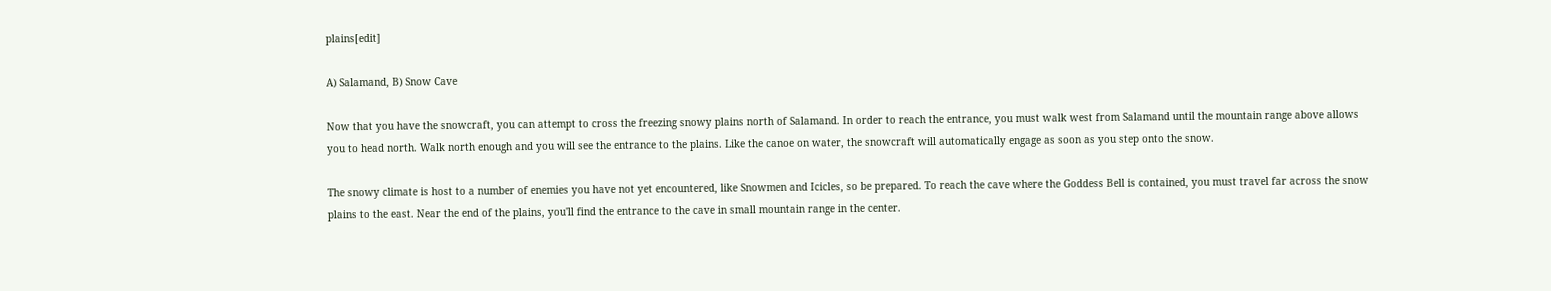plains[edit]

A) Salamand, B) Snow Cave

Now that you have the snowcraft, you can attempt to cross the freezing snowy plains north of Salamand. In order to reach the entrance, you must walk west from Salamand until the mountain range above allows you to head north. Walk north enough and you will see the entrance to the plains. Like the canoe on water, the snowcraft will automatically engage as soon as you step onto the snow.

The snowy climate is host to a number of enemies you have not yet encountered, like Snowmen and Icicles, so be prepared. To reach the cave where the Goddess Bell is contained, you must travel far across the snow plains to the east. Near the end of the plains, you'll find the entrance to the cave in small mountain range in the center.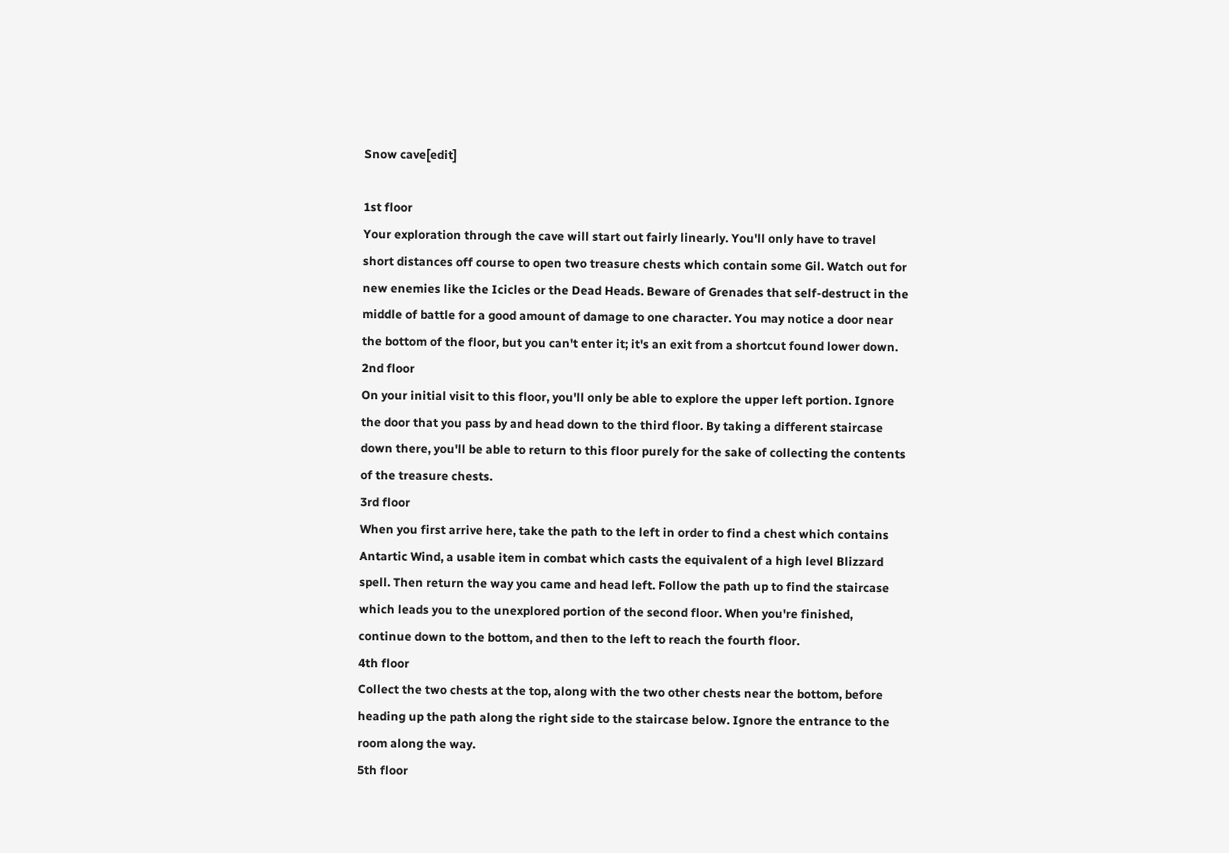Snow cave[edit]

1st floor
Your exploration through the cave will start out fairly linearly. You'll only have to travel short distances off course to open two treasure chests which contain some Gil. Watch out for new enemies like the Icicles or the Dead Heads. Beware of Grenades that self-destruct in the middle of battle for a good amount of damage to one character. You may notice a door near the bottom of the floor, but you can't enter it; it's an exit from a shortcut found lower down.
2nd floor
On your initial visit to this floor, you'll only be able to explore the upper left portion. Ignore the door that you pass by and head down to the third floor. By taking a different staircase down there, you'll be able to return to this floor purely for the sake of collecting the contents of the treasure chests.
3rd floor
When you first arrive here, take the path to the left in order to find a chest which contains Antartic Wind, a usable item in combat which casts the equivalent of a high level Blizzard spell. Then return the way you came and head left. Follow the path up to find the staircase which leads you to the unexplored portion of the second floor. When you're finished, continue down to the bottom, and then to the left to reach the fourth floor.
4th floor
Collect the two chests at the top, along with the two other chests near the bottom, before heading up the path along the right side to the staircase below. Ignore the entrance to the room along the way.
5th floor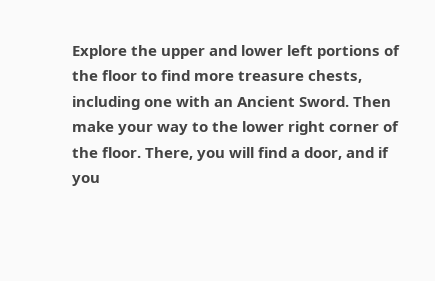Explore the upper and lower left portions of the floor to find more treasure chests, including one with an Ancient Sword. Then make your way to the lower right corner of the floor. There, you will find a door, and if you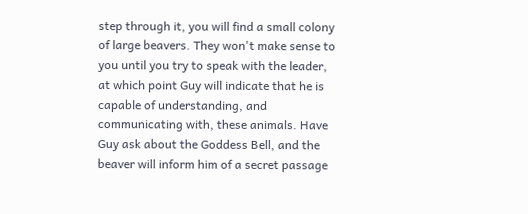step through it, you will find a small colony of large beavers. They won't make sense to you until you try to speak with the leader, at which point Guy will indicate that he is capable of understanding, and communicating with, these animals. Have Guy ask about the Goddess Bell, and the beaver will inform him of a secret passage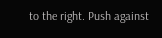to the right. Push against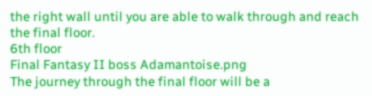the right wall until you are able to walk through and reach the final floor.
6th floor
Final Fantasy II boss Adamantoise.png
The journey through the final floor will be a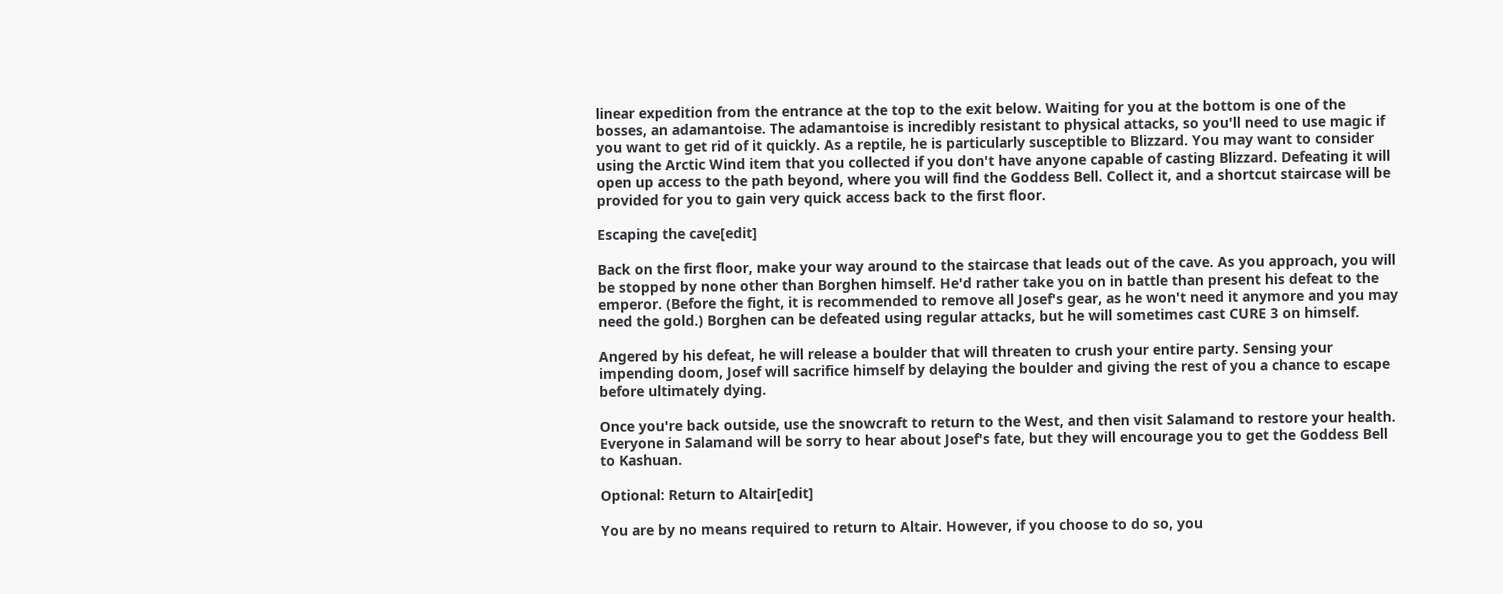linear expedition from the entrance at the top to the exit below. Waiting for you at the bottom is one of the bosses, an adamantoise. The adamantoise is incredibly resistant to physical attacks, so you'll need to use magic if you want to get rid of it quickly. As a reptile, he is particularly susceptible to Blizzard. You may want to consider using the Arctic Wind item that you collected if you don't have anyone capable of casting Blizzard. Defeating it will open up access to the path beyond, where you will find the Goddess Bell. Collect it, and a shortcut staircase will be provided for you to gain very quick access back to the first floor.

Escaping the cave[edit]

Back on the first floor, make your way around to the staircase that leads out of the cave. As you approach, you will be stopped by none other than Borghen himself. He'd rather take you on in battle than present his defeat to the emperor. (Before the fight, it is recommended to remove all Josef's gear, as he won't need it anymore and you may need the gold.) Borghen can be defeated using regular attacks, but he will sometimes cast CURE 3 on himself.

Angered by his defeat, he will release a boulder that will threaten to crush your entire party. Sensing your impending doom, Josef will sacrifice himself by delaying the boulder and giving the rest of you a chance to escape before ultimately dying.

Once you're back outside, use the snowcraft to return to the West, and then visit Salamand to restore your health. Everyone in Salamand will be sorry to hear about Josef's fate, but they will encourage you to get the Goddess Bell to Kashuan.

Optional: Return to Altair[edit]

You are by no means required to return to Altair. However, if you choose to do so, you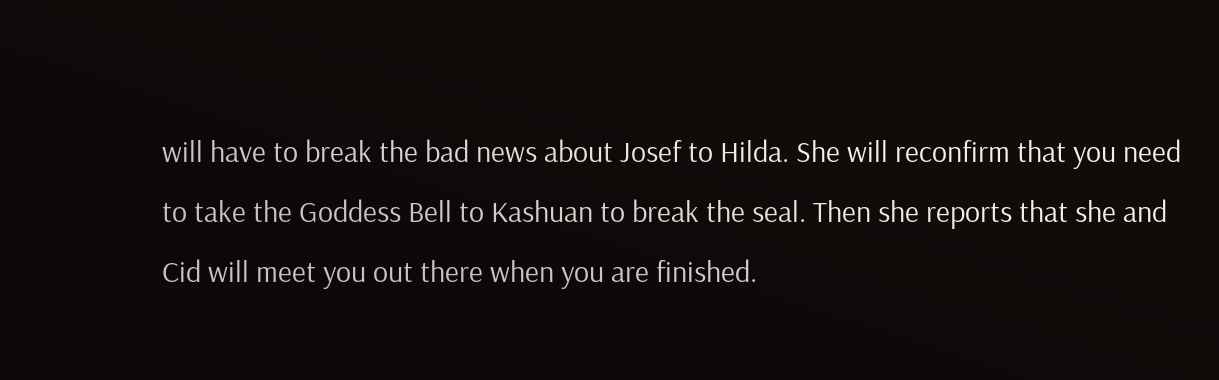will have to break the bad news about Josef to Hilda. She will reconfirm that you need to take the Goddess Bell to Kashuan to break the seal. Then she reports that she and Cid will meet you out there when you are finished.